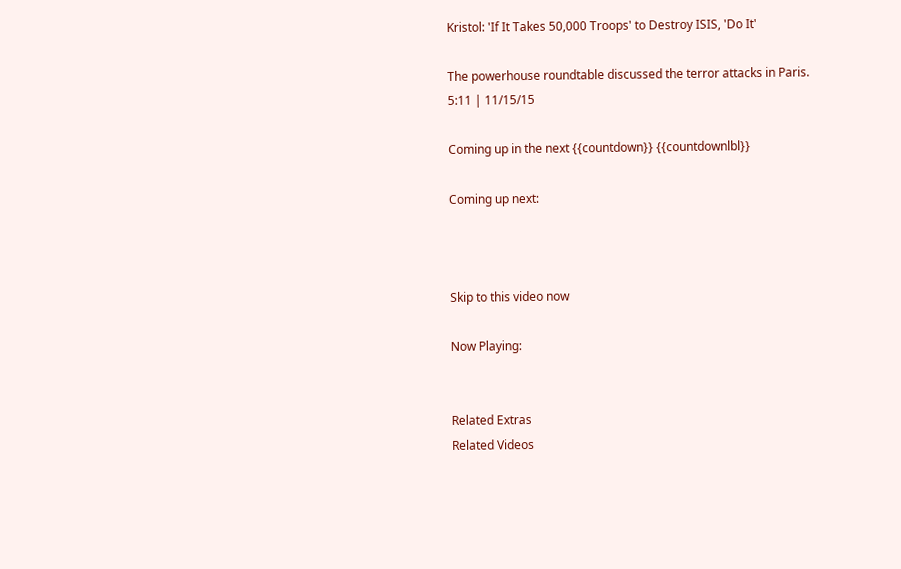Kristol: 'If It Takes 50,000 Troops' to Destroy ISIS, 'Do It'

The powerhouse roundtable discussed the terror attacks in Paris.
5:11 | 11/15/15

Coming up in the next {{countdown}} {{countdownlbl}}

Coming up next:



Skip to this video now

Now Playing:


Related Extras
Related Videos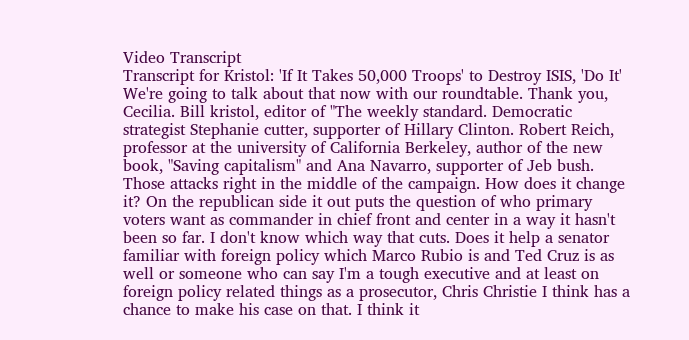Video Transcript
Transcript for Kristol: 'If It Takes 50,000 Troops' to Destroy ISIS, 'Do It'
We're going to talk about that now with our roundtable. Thank you, Cecilia. Bill kristol, editor of "The weekly standard. Democratic strategist Stephanie cutter, supporter of Hillary Clinton. Robert Reich, professor at the university of California Berkeley, author of the new book, "Saving capitalism" and Ana Navarro, supporter of Jeb bush. Those attacks right in the middle of the campaign. How does it change it? On the republican side it out puts the question of who primary voters want as commander in chief front and center in a way it hasn't been so far. I don't know which way that cuts. Does it help a senator familiar with foreign policy which Marco Rubio is and Ted Cruz is as well or someone who can say I'm a tough executive and at least on foreign policy related things as a prosecutor, Chris Christie I think has a chance to make his case on that. I think it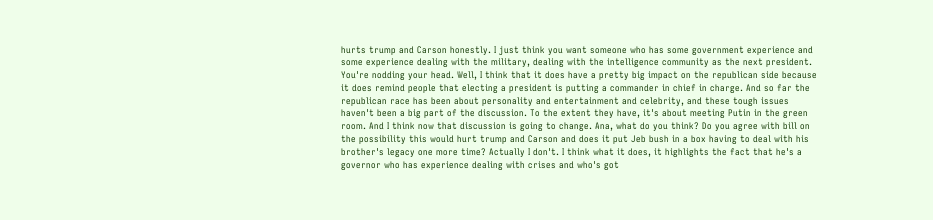hurts trump and Carson honestly. I just think you want someone who has some government experience and some experience dealing with the military, dealing with the intelligence community as the next president. You're nodding your head. Well, I think that it does have a pretty big impact on the republican side because it does remind people that electing a president is putting a commander in chief in charge. And so far the republican race has been about personality and entertainment and celebrity, and these tough issues haven't been a big part of the discussion. To the extent they have, it's about meeting Putin in the green room. And I think now that discussion is going to change. Ana, what do you think? Do you agree with bill on the possibility this would hurt trump and Carson and does it put Jeb bush in a box having to deal with his brother's legacy one more time? Actually I don't. I think what it does, it highlights the fact that he's a governor who has experience dealing with crises and who's got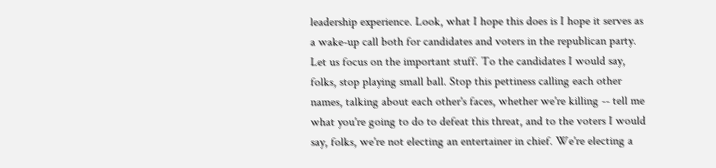leadership experience. Look, what I hope this does is I hope it serves as a wake-up call both for candidates and voters in the republican party. Let us focus on the important stuff. To the candidates I would say, folks, stop playing small ball. Stop this pettiness calling each other names, talking about each other's faces, whether we're killing -- tell me what you're going to do to defeat this threat, and to the voters I would say, folks, we're not electing an entertainer in chief. We're electing a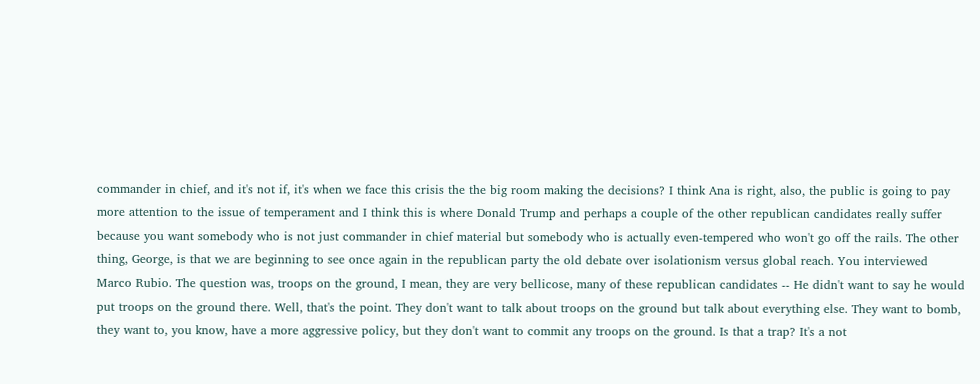commander in chief, and it's not if, it's when we face this crisis the the big room making the decisions? I think Ana is right, also, the public is going to pay more attention to the issue of temperament and I think this is where Donald Trump and perhaps a couple of the other republican candidates really suffer because you want somebody who is not just commander in chief material but somebody who is actually even-tempered who won't go off the rails. The other thing, George, is that we are beginning to see once again in the republican party the old debate over isolationism versus global reach. You interviewed Marco Rubio. The question was, troops on the ground, I mean, they are very bellicose, many of these republican candidates -- He didn't want to say he would put troops on the ground there. Well, that's the point. They don't want to talk about troops on the ground but talk about everything else. They want to bomb, they want to, you know, have a more aggressive policy, but they don't want to commit any troops on the ground. Is that a trap? It's a not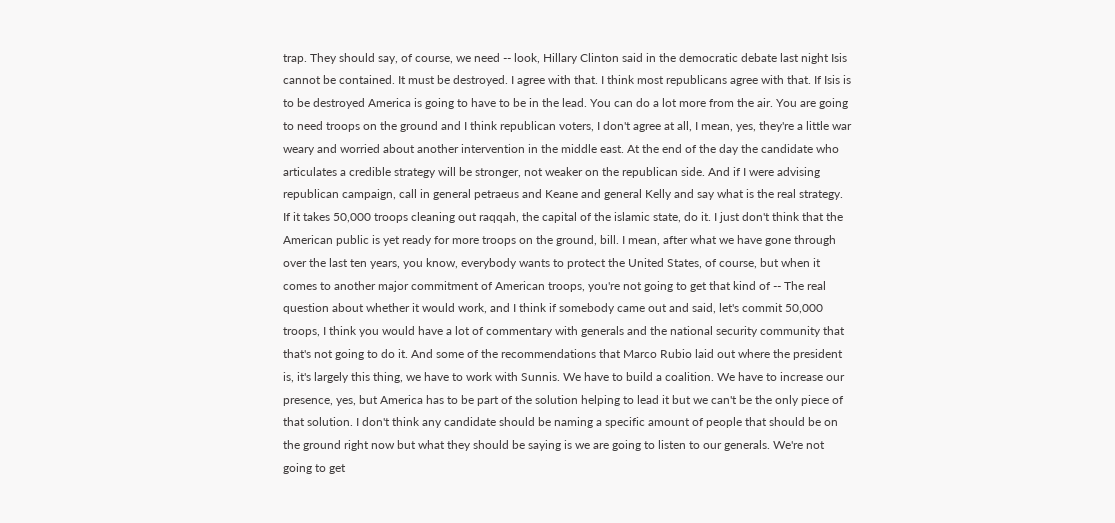trap. They should say, of course, we need -- look, Hillary Clinton said in the democratic debate last night Isis cannot be contained. It must be destroyed. I agree with that. I think most republicans agree with that. If Isis is to be destroyed America is going to have to be in the lead. You can do a lot more from the air. You are going to need troops on the ground and I think republican voters, I don't agree at all, I mean, yes, they're a little war weary and worried about another intervention in the middle east. At the end of the day the candidate who articulates a credible strategy will be stronger, not weaker on the republican side. And if I were advising republican campaign, call in general petraeus and Keane and general Kelly and say what is the real strategy. If it takes 50,000 troops cleaning out raqqah, the capital of the islamic state, do it. I just don't think that the American public is yet ready for more troops on the ground, bill. I mean, after what we have gone through over the last ten years, you know, everybody wants to protect the United States, of course, but when it comes to another major commitment of American troops, you're not going to get that kind of -- The real question about whether it would work, and I think if somebody came out and said, let's commit 50,000 troops, I think you would have a lot of commentary with generals and the national security community that that's not going to do it. And some of the recommendations that Marco Rubio laid out where the president is, it's largely this thing, we have to work with Sunnis. We have to build a coalition. We have to increase our presence, yes, but America has to be part of the solution helping to lead it but we can't be the only piece of that solution. I don't think any candidate should be naming a specific amount of people that should be on the ground right now but what they should be saying is we are going to listen to our generals. We're not going to get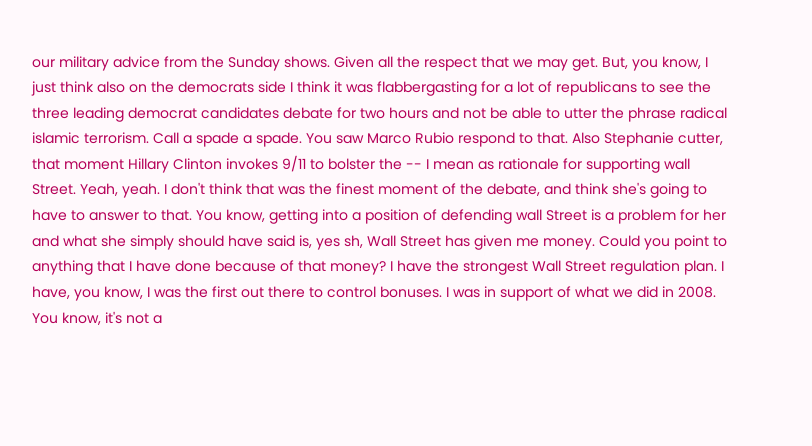our military advice from the Sunday shows. Given all the respect that we may get. But, you know, I just think also on the democrats side I think it was flabbergasting for a lot of republicans to see the three leading democrat candidates debate for two hours and not be able to utter the phrase radical islamic terrorism. Call a spade a spade. You saw Marco Rubio respond to that. Also Stephanie cutter, that moment Hillary Clinton invokes 9/11 to bolster the -- I mean as rationale for supporting wall Street. Yeah, yeah. I don't think that was the finest moment of the debate, and think she's going to have to answer to that. You know, getting into a position of defending wall Street is a problem for her and what she simply should have said is, yes sh, Wall Street has given me money. Could you point to anything that I have done because of that money? I have the strongest Wall Street regulation plan. I have, you know, I was the first out there to control bonuses. I was in support of what we did in 2008. You know, it's not a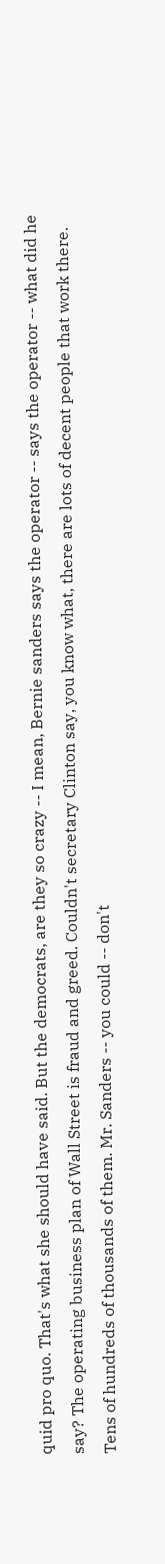quid pro quo. That's what she should have said. But the democrats, are they so crazy -- I mean, Bernie sanders says the operator -- says the operator -- what did he say? The operating business plan of Wall Street is fraud and greed. Couldn't secretary Clinton say, you know what, there are lots of decent people that work there. Tens of hundreds of thousands of them. Mr. Sanders -- you could -- don't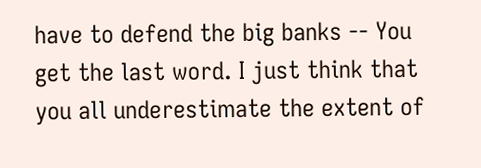have to defend the big banks -- You get the last word. I just think that you all underestimate the extent of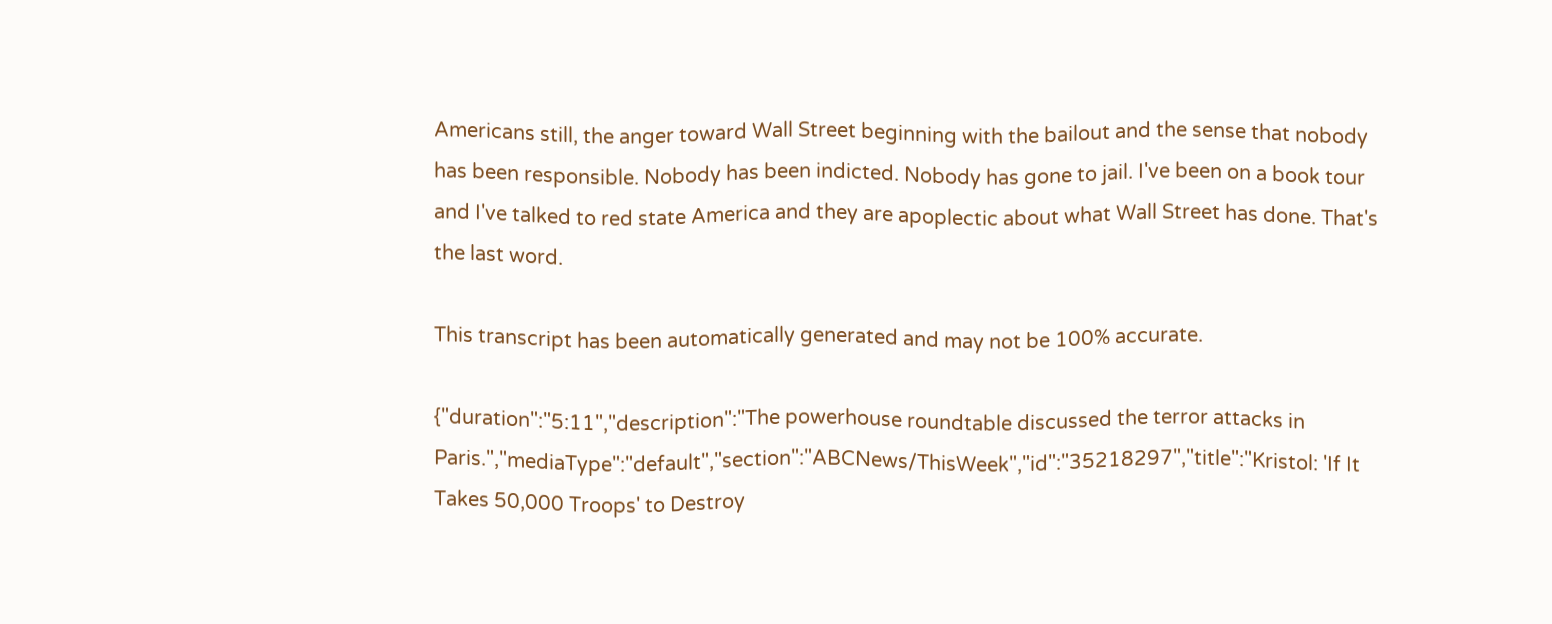Americans still, the anger toward Wall Street beginning with the bailout and the sense that nobody has been responsible. Nobody has been indicted. Nobody has gone to jail. I've been on a book tour and I've talked to red state America and they are apoplectic about what Wall Street has done. That's the last word.

This transcript has been automatically generated and may not be 100% accurate.

{"duration":"5:11","description":"The powerhouse roundtable discussed the terror attacks in Paris.","mediaType":"default","section":"ABCNews/ThisWeek","id":"35218297","title":"Kristol: 'If It Takes 50,000 Troops' to Destroy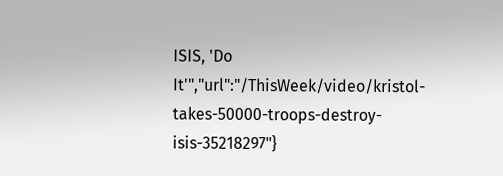ISIS, 'Do It'","url":"/ThisWeek/video/kristol-takes-50000-troops-destroy-isis-35218297"}